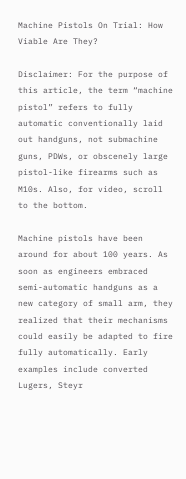Machine Pistols On Trial: How Viable Are They?

Disclaimer: For the purpose of this article, the term “machine pistol” refers to fully automatic conventionally laid out handguns, not submachine guns, PDWs, or obscenely large pistol-like firearms such as M10s. Also, for video, scroll to the bottom.

Machine pistols have been around for about 100 years. As soon as engineers embraced semi-automatic handguns as a new category of small arm, they realized that their mechanisms could easily be adapted to fire fully automatically. Early examples include converted Lugers, Steyr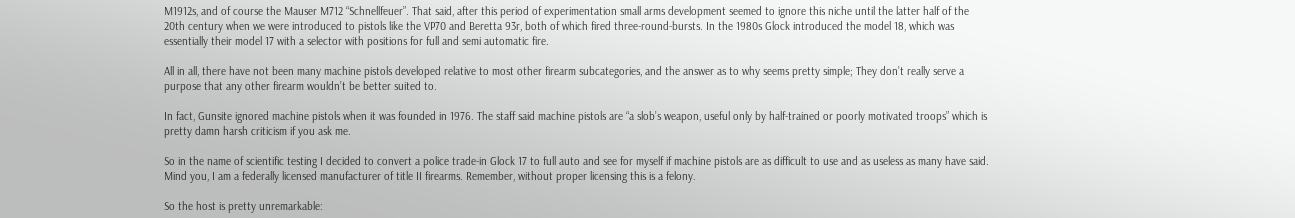M1912s, and of course the Mauser M712 “Schnellfeuer”. That said, after this period of experimentation small arms development seemed to ignore this niche until the latter half of the 20th century when we were introduced to pistols like the VP70 and Beretta 93r, both of which fired three-round-bursts. In the 1980s Glock introduced the model 18, which was essentially their model 17 with a selector with positions for full and semi automatic fire.

All in all, there have not been many machine pistols developed relative to most other firearm subcategories, and the answer as to why seems pretty simple; They don’t really serve a purpose that any other firearm wouldn’t be better suited to.

In fact, Gunsite ignored machine pistols when it was founded in 1976. The staff said machine pistols are “a slob’s weapon, useful only by half-trained or poorly motivated troops” which is pretty damn harsh criticism if you ask me.

So in the name of scientific testing I decided to convert a police trade-in Glock 17 to full auto and see for myself if machine pistols are as difficult to use and as useless as many have said. Mind you, I am a federally licensed manufacturer of title II firearms. Remember, without proper licensing this is a felony.

So the host is pretty unremarkable: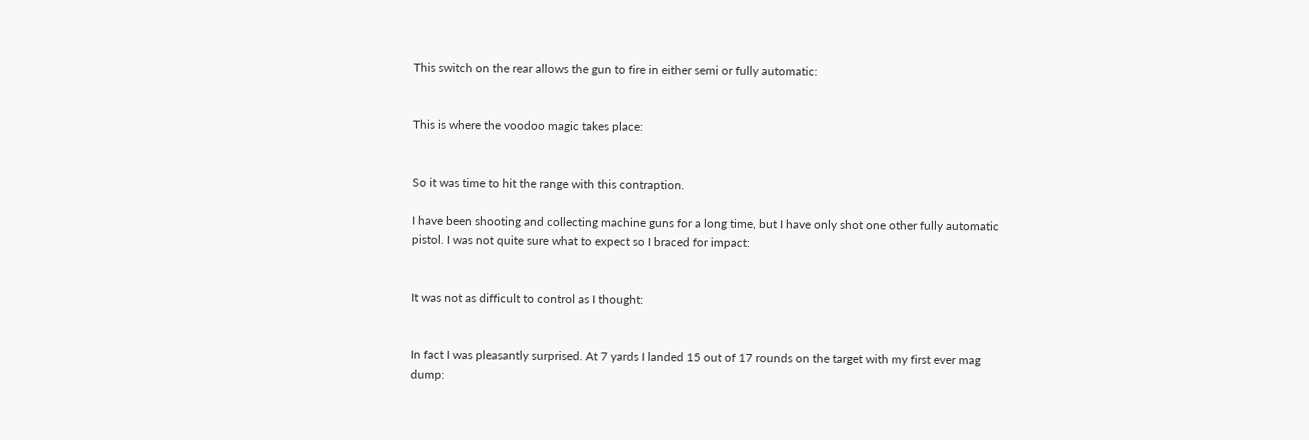This switch on the rear allows the gun to fire in either semi or fully automatic:


This is where the voodoo magic takes place:


So it was time to hit the range with this contraption.

I have been shooting and collecting machine guns for a long time, but I have only shot one other fully automatic pistol. I was not quite sure what to expect so I braced for impact:


It was not as difficult to control as I thought:


In fact I was pleasantly surprised. At 7 yards I landed 15 out of 17 rounds on the target with my first ever mag dump: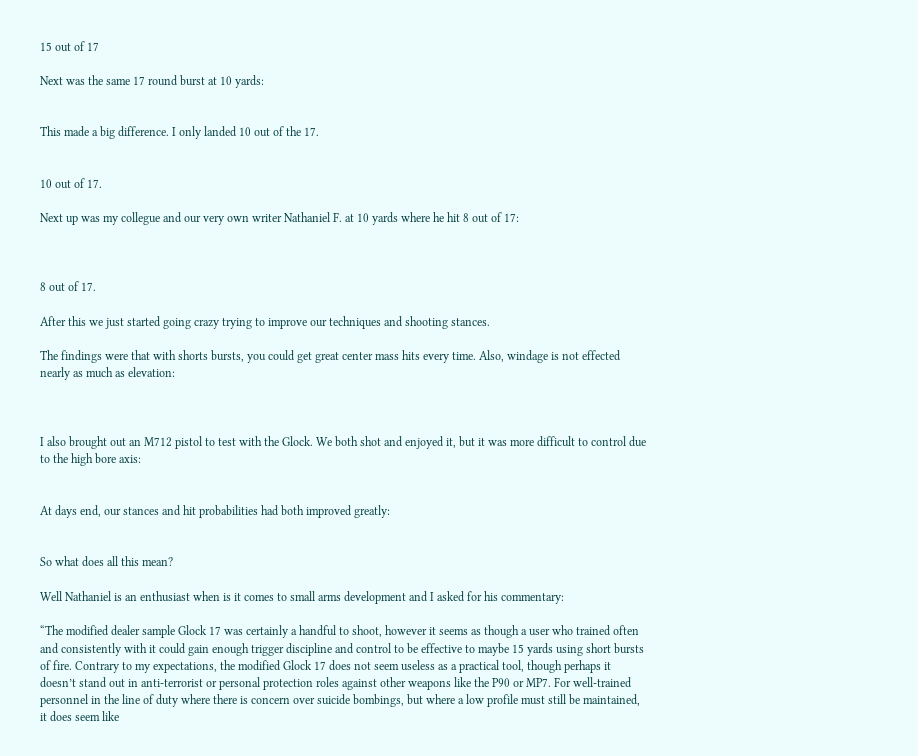15 out of 17

Next was the same 17 round burst at 10 yards:


This made a big difference. I only landed 10 out of the 17.


10 out of 17.

Next up was my collegue and our very own writer Nathaniel F. at 10 yards where he hit 8 out of 17:



8 out of 17.

After this we just started going crazy trying to improve our techniques and shooting stances.

The findings were that with shorts bursts, you could get great center mass hits every time. Also, windage is not effected nearly as much as elevation:



I also brought out an M712 pistol to test with the Glock. We both shot and enjoyed it, but it was more difficult to control due to the high bore axis:


At days end, our stances and hit probabilities had both improved greatly:


So what does all this mean?

Well Nathaniel is an enthusiast when is it comes to small arms development and I asked for his commentary:

“The modified dealer sample Glock 17 was certainly a handful to shoot, however it seems as though a user who trained often and consistently with it could gain enough trigger discipline and control to be effective to maybe 15 yards using short bursts of fire. Contrary to my expectations, the modified Glock 17 does not seem useless as a practical tool, though perhaps it doesn’t stand out in anti-terrorist or personal protection roles against other weapons like the P90 or MP7. For well-trained personnel in the line of duty where there is concern over suicide bombings, but where a low profile must still be maintained, it does seem like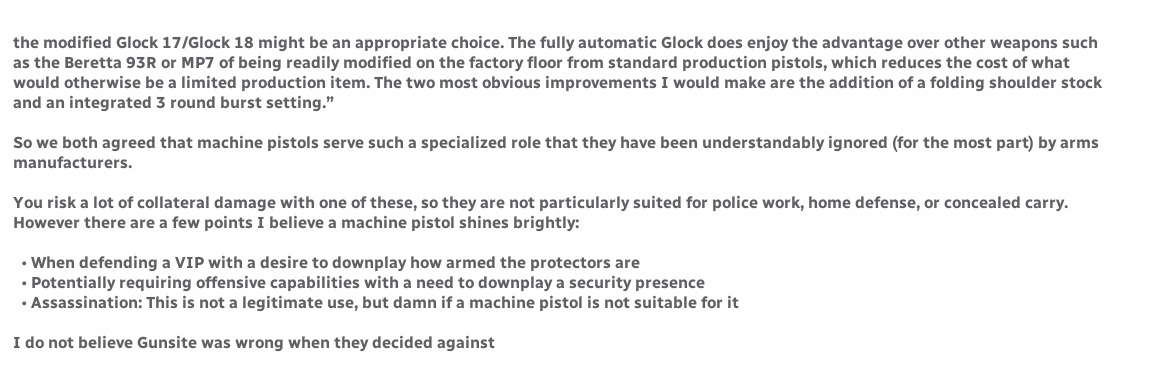the modified Glock 17/Glock 18 might be an appropriate choice. The fully automatic Glock does enjoy the advantage over other weapons such as the Beretta 93R or MP7 of being readily modified on the factory floor from standard production pistols, which reduces the cost of what would otherwise be a limited production item. The two most obvious improvements I would make are the addition of a folding shoulder stock and an integrated 3 round burst setting.”

So we both agreed that machine pistols serve such a specialized role that they have been understandably ignored (for the most part) by arms manufacturers.

You risk a lot of collateral damage with one of these, so they are not particularly suited for police work, home defense, or concealed carry. However there are a few points I believe a machine pistol shines brightly:

  • When defending a VIP with a desire to downplay how armed the protectors are
  • Potentially requiring offensive capabilities with a need to downplay a security presence
  • Assassination: This is not a legitimate use, but damn if a machine pistol is not suitable for it

I do not believe Gunsite was wrong when they decided against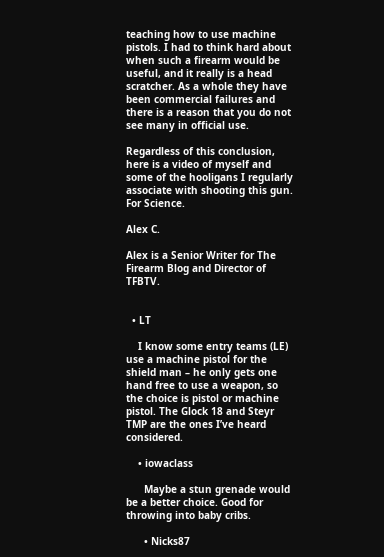teaching how to use machine pistols. I had to think hard about when such a firearm would be useful, and it really is a head scratcher. As a whole they have been commercial failures and there is a reason that you do not see many in official use.

Regardless of this conclusion, here is a video of myself and some of the hooligans I regularly associate with shooting this gun. For Science.

Alex C.

Alex is a Senior Writer for The Firearm Blog and Director of TFBTV.


  • LT

    I know some entry teams (LE) use a machine pistol for the shield man – he only gets one hand free to use a weapon, so the choice is pistol or machine pistol. The Glock 18 and Steyr TMP are the ones I’ve heard considered.

    • iowaclass

      Maybe a stun grenade would be a better choice. Good for throwing into baby cribs.

      • Nicks87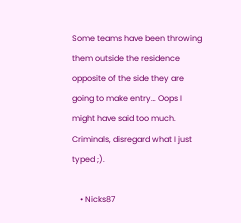Some teams have been throwing them outside the residence opposite of the side they are going to make entry… Oops I might have said too much. Criminals, disregard what I just typed ;).

    • Nicks87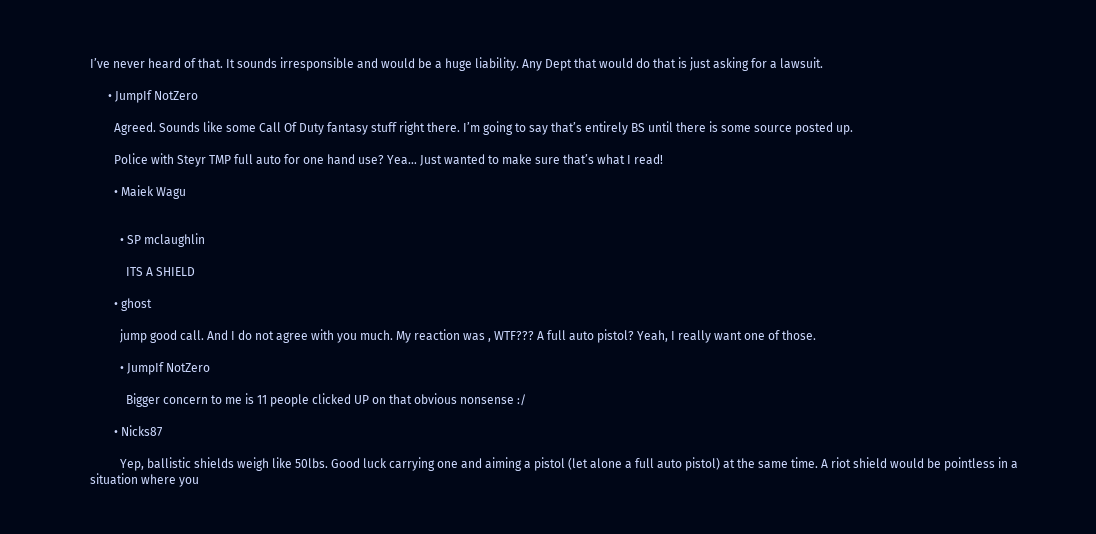I’ve never heard of that. It sounds irresponsible and would be a huge liability. Any Dept that would do that is just asking for a lawsuit.

      • JumpIf NotZero

        Agreed. Sounds like some Call Of Duty fantasy stuff right there. I’m going to say that’s entirely BS until there is some source posted up.

        Police with Steyr TMP full auto for one hand use? Yea… Just wanted to make sure that’s what I read!

        • Maiek Wagu


          • SP mclaughlin

            ITS A SHIELD

        • ghost

          jump good call. And I do not agree with you much. My reaction was , WTF??? A full auto pistol? Yeah, I really want one of those.

          • JumpIf NotZero

            Bigger concern to me is 11 people clicked UP on that obvious nonsense :/

        • Nicks87

          Yep, ballistic shields weigh like 50lbs. Good luck carrying one and aiming a pistol (let alone a full auto pistol) at the same time. A riot shield would be pointless in a situation where you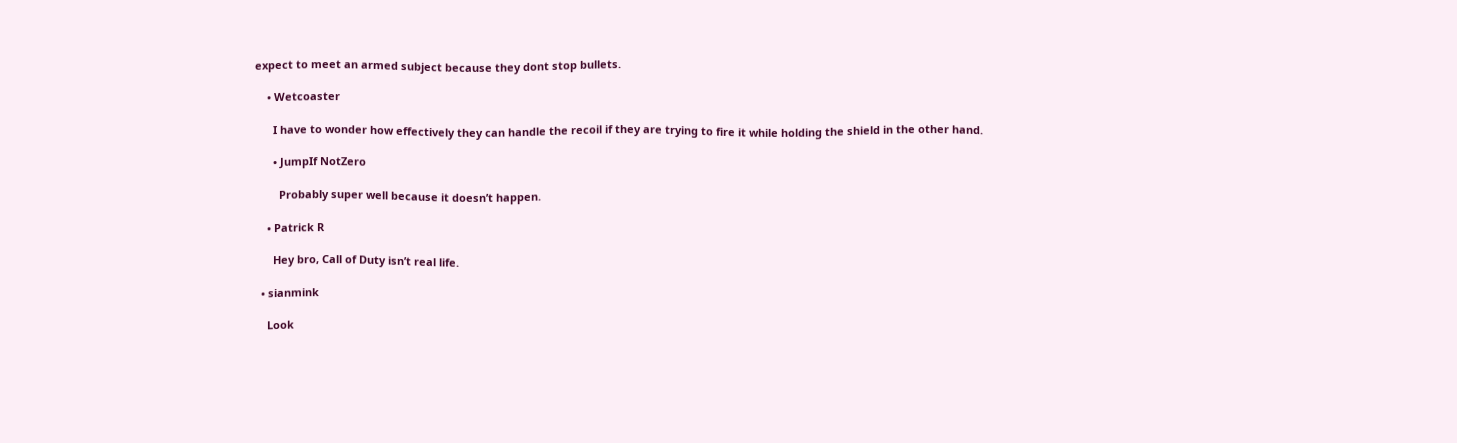expect to meet an armed subject because they dont stop bullets.

    • Wetcoaster

      I have to wonder how effectively they can handle the recoil if they are trying to fire it while holding the shield in the other hand.

      • JumpIf NotZero

        Probably super well because it doesn’t happen.

    • Patrick R

      Hey bro, Call of Duty isn’t real life.

  • sianmink

    Look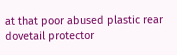at that poor abused plastic rear dovetail protector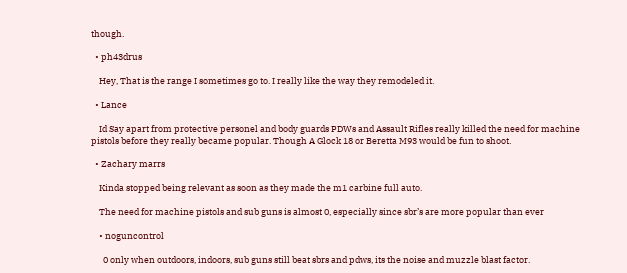though.

  • ph43drus

    Hey, That is the range I sometimes go to. I really like the way they remodeled it.

  • Lance

    Id Say apart from protective personel and body guards PDWs and Assault Rifles really killed the need for machine pistols before they really became popular. Though A Glock 18 or Beretta M93 would be fun to shoot.

  • Zachary marrs

    Kinda stopped being relevant as soon as they made the m1 carbine full auto.

    The need for machine pistols and sub guns is almost 0, especially since sbr’s are more popular than ever

    • noguncontrol

      0 only when outdoors, indoors, sub guns still beat sbrs and pdws, its the noise and muzzle blast factor.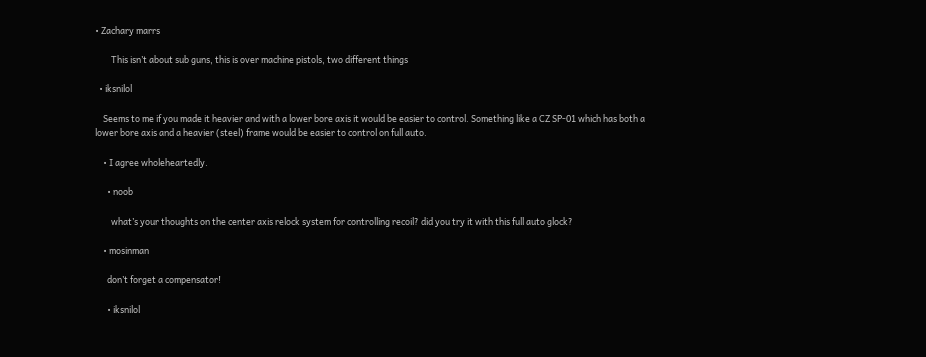• Zachary marrs

        This isn’t about sub guns, this is over machine pistols, two different things

  • iksnilol

    Seems to me if you made it heavier and with a lower bore axis it would be easier to control. Something like a CZ SP-01 which has both a lower bore axis and a heavier (steel) frame would be easier to control on full auto.

    • I agree wholeheartedly.

      • noob

        what’s your thoughts on the center axis relock system for controlling recoil? did you try it with this full auto glock?

    • mosinman

      don’t forget a compensator!

      • iksnilol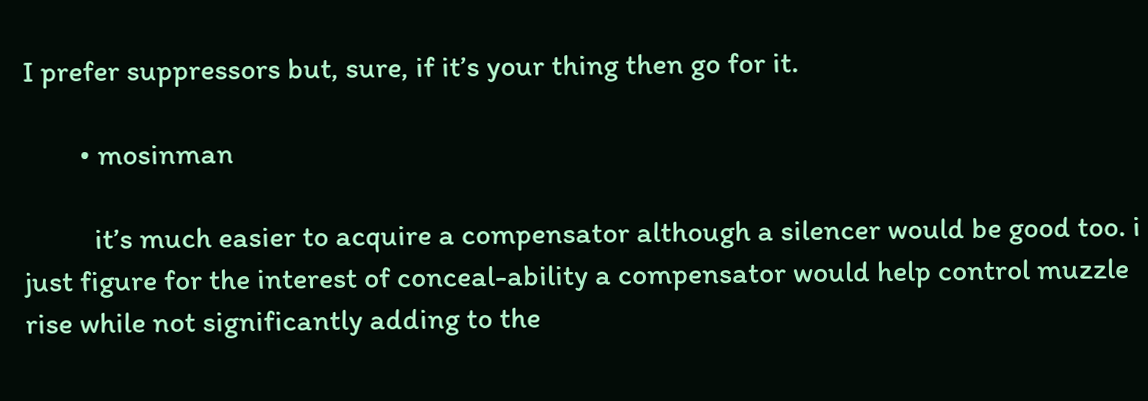I prefer suppressors but, sure, if it’s your thing then go for it.

        • mosinman

          it’s much easier to acquire a compensator although a silencer would be good too. i just figure for the interest of conceal-ability a compensator would help control muzzle rise while not significantly adding to the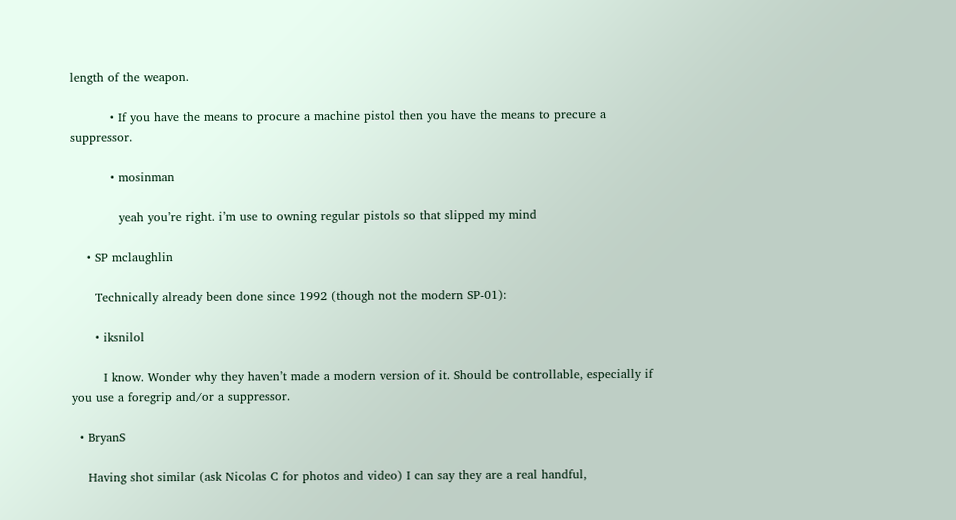length of the weapon.

          • If you have the means to procure a machine pistol then you have the means to precure a suppressor.

          • mosinman

            yeah you’re right. i’m use to owning regular pistols so that slipped my mind

    • SP mclaughlin

      Technically already been done since 1992 (though not the modern SP-01):

      • iksnilol

        I know. Wonder why they haven’t made a modern version of it. Should be controllable, especially if you use a foregrip and/or a suppressor.

  • BryanS

    Having shot similar (ask Nicolas C for photos and video) I can say they are a real handful,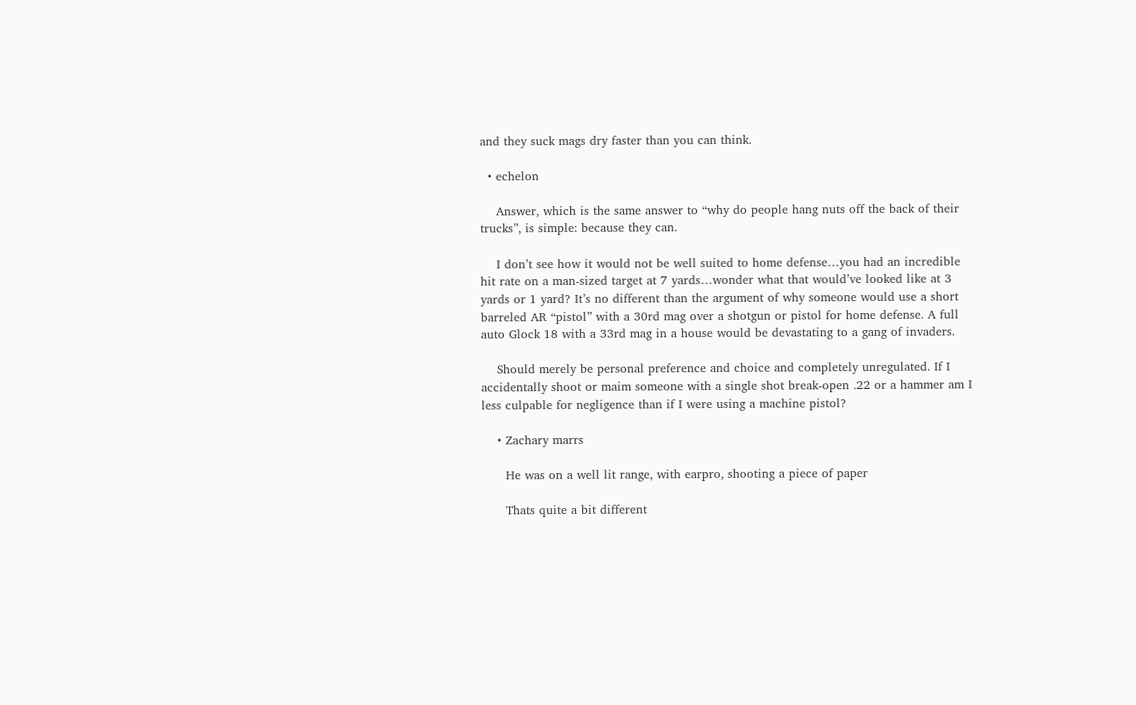and they suck mags dry faster than you can think.

  • echelon

    Answer, which is the same answer to “why do people hang nuts off the back of their trucks”, is simple: because they can.

    I don’t see how it would not be well suited to home defense…you had an incredible hit rate on a man-sized target at 7 yards…wonder what that would’ve looked like at 3 yards or 1 yard? It’s no different than the argument of why someone would use a short barreled AR “pistol” with a 30rd mag over a shotgun or pistol for home defense. A full auto Glock 18 with a 33rd mag in a house would be devastating to a gang of invaders.

    Should merely be personal preference and choice and completely unregulated. If I accidentally shoot or maim someone with a single shot break-open .22 or a hammer am I less culpable for negligence than if I were using a machine pistol?

    • Zachary marrs

      He was on a well lit range, with earpro, shooting a piece of paper

      Thats quite a bit different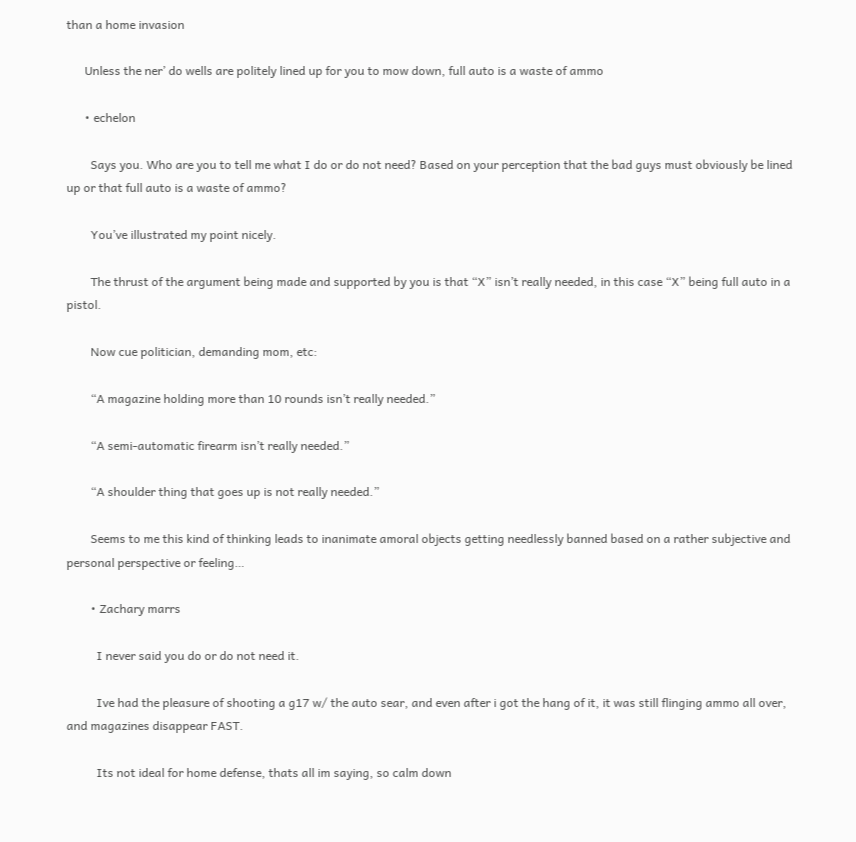than a home invasion

      Unless the ner’ do wells are politely lined up for you to mow down, full auto is a waste of ammo

      • echelon

        Says you. Who are you to tell me what I do or do not need? Based on your perception that the bad guys must obviously be lined up or that full auto is a waste of ammo?

        You’ve illustrated my point nicely.

        The thrust of the argument being made and supported by you is that “X” isn’t really needed, in this case “X” being full auto in a pistol.

        Now cue politician, demanding mom, etc:

        “A magazine holding more than 10 rounds isn’t really needed.”

        “A semi-automatic firearm isn’t really needed.”

        “A shoulder thing that goes up is not really needed.”

        Seems to me this kind of thinking leads to inanimate amoral objects getting needlessly banned based on a rather subjective and personal perspective or feeling…

        • Zachary marrs

          I never said you do or do not need it.

          Ive had the pleasure of shooting a g17 w/ the auto sear, and even after i got the hang of it, it was still flinging ammo all over, and magazines disappear FAST.

          Its not ideal for home defense, thats all im saying, so calm down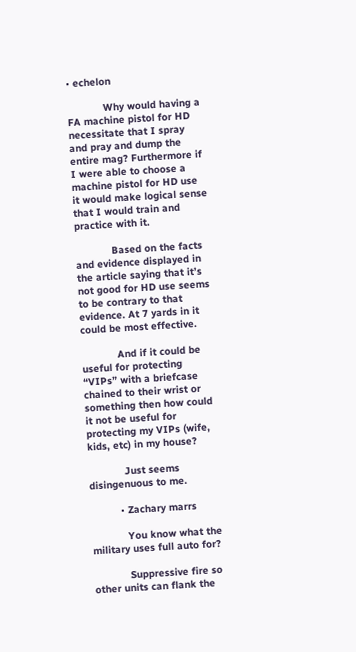• echelon

            Why would having a FA machine pistol for HD necessitate that I spray and pray and dump the entire mag? Furthermore if I were able to choose a machine pistol for HD use it would make logical sense that I would train and practice with it.

            Based on the facts and evidence displayed in the article saying that it’s not good for HD use seems to be contrary to that evidence. At 7 yards in it could be most effective.

            And if it could be useful for protecting “VIPs” with a briefcase chained to their wrist or something then how could it not be useful for protecting my VIPs (wife, kids, etc) in my house?

            Just seems disingenuous to me.

          • Zachary marrs

            You know what the military uses full auto for?

            Suppressive fire so other units can flank the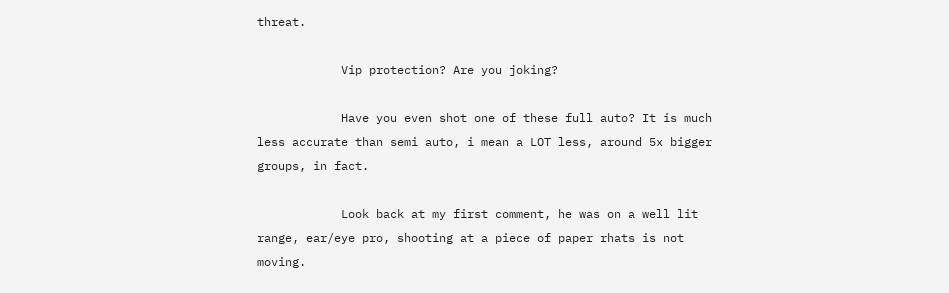threat.

            Vip protection? Are you joking?

            Have you even shot one of these full auto? It is much less accurate than semi auto, i mean a LOT less, around 5x bigger groups, in fact.

            Look back at my first comment, he was on a well lit range, ear/eye pro, shooting at a piece of paper rhats is not moving.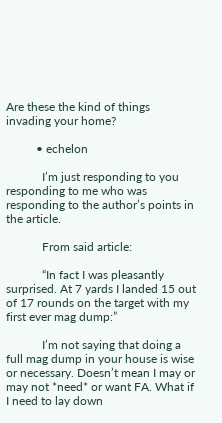Are these the kind of things invading your home?

          • echelon

            I’m just responding to you responding to me who was responding to the author’s points in the article.

            From said article:

            “In fact I was pleasantly surprised. At 7 yards I landed 15 out of 17 rounds on the target with my first ever mag dump:”

            I’m not saying that doing a full mag dump in your house is wise or necessary. Doesn’t mean I may or may not *need* or want FA. What if I need to lay down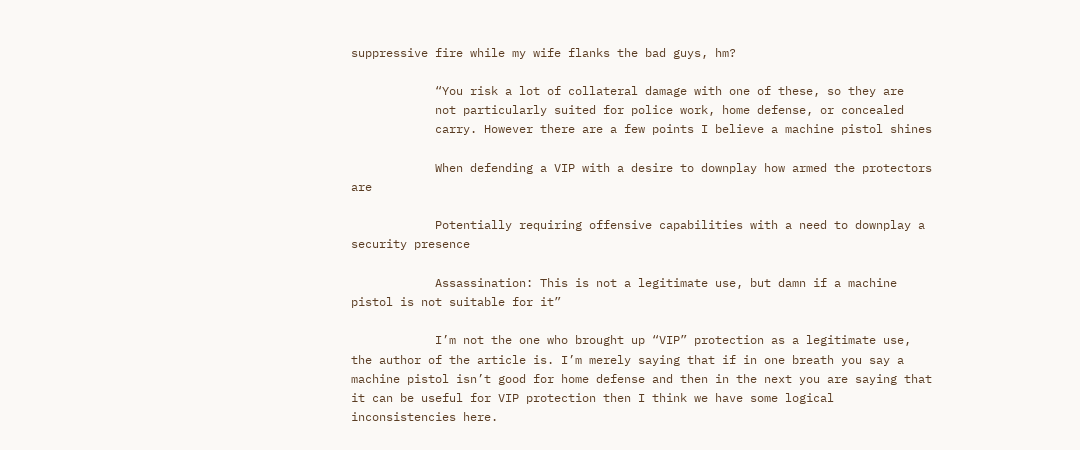suppressive fire while my wife flanks the bad guys, hm?

            “You risk a lot of collateral damage with one of these, so they are
            not particularly suited for police work, home defense, or concealed
            carry. However there are a few points I believe a machine pistol shines

            When defending a VIP with a desire to downplay how armed the protectors are

            Potentially requiring offensive capabilities with a need to downplay a security presence

            Assassination: This is not a legitimate use, but damn if a machine pistol is not suitable for it”

            I’m not the one who brought up “VIP” protection as a legitimate use, the author of the article is. I’m merely saying that if in one breath you say a machine pistol isn’t good for home defense and then in the next you are saying that it can be useful for VIP protection then I think we have some logical inconsistencies here.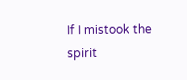If I mistook the spirit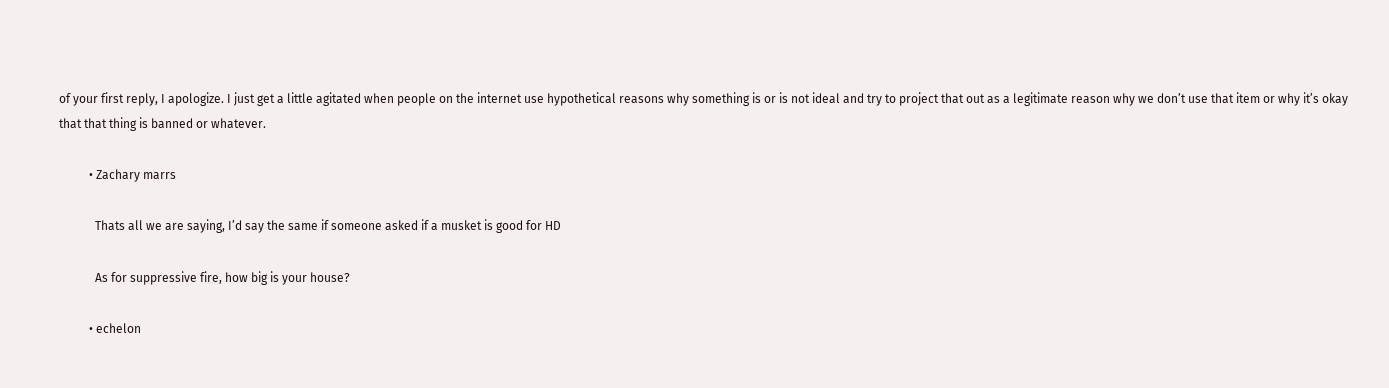of your first reply, I apologize. I just get a little agitated when people on the internet use hypothetical reasons why something is or is not ideal and try to project that out as a legitimate reason why we don’t use that item or why it’s okay that that thing is banned or whatever.

          • Zachary marrs

            Thats all we are saying, I’d say the same if someone asked if a musket is good for HD

            As for suppressive fire, how big is your house?

          • echelon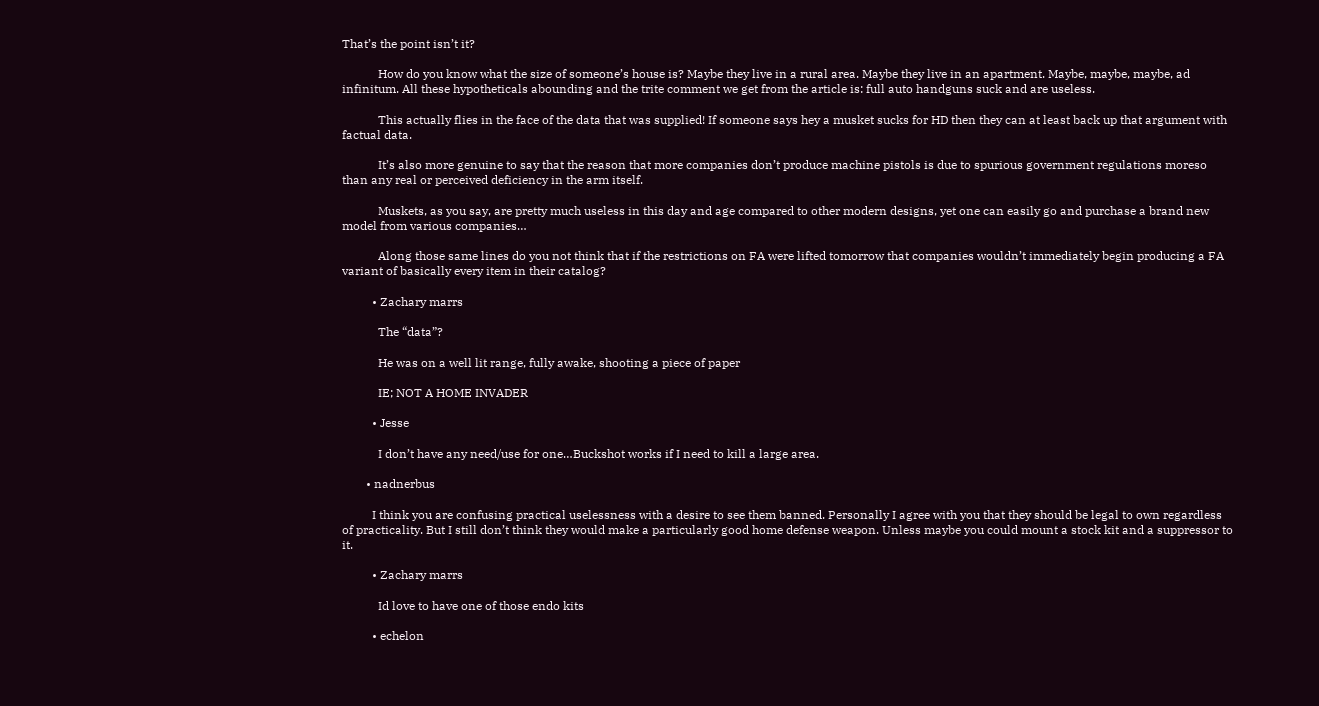That’s the point isn’t it?

            How do you know what the size of someone’s house is? Maybe they live in a rural area. Maybe they live in an apartment. Maybe, maybe, maybe, ad infinitum. All these hypotheticals abounding and the trite comment we get from the article is: full auto handguns suck and are useless.

            This actually flies in the face of the data that was supplied! If someone says hey a musket sucks for HD then they can at least back up that argument with factual data.

            It’s also more genuine to say that the reason that more companies don’t produce machine pistols is due to spurious government regulations moreso than any real or perceived deficiency in the arm itself.

            Muskets, as you say, are pretty much useless in this day and age compared to other modern designs, yet one can easily go and purchase a brand new model from various companies…

            Along those same lines do you not think that if the restrictions on FA were lifted tomorrow that companies wouldn’t immediately begin producing a FA variant of basically every item in their catalog?

          • Zachary marrs

            The “data”?

            He was on a well lit range, fully awake, shooting a piece of paper

            IE; NOT A HOME INVADER

          • Jesse

            I don’t have any need/use for one…Buckshot works if I need to kill a large area.

        • nadnerbus

          I think you are confusing practical uselessness with a desire to see them banned. Personally I agree with you that they should be legal to own regardless of practicality. But I still don’t think they would make a particularly good home defense weapon. Unless maybe you could mount a stock kit and a suppressor to it.

          • Zachary marrs

            Id love to have one of those endo kits

          • echelon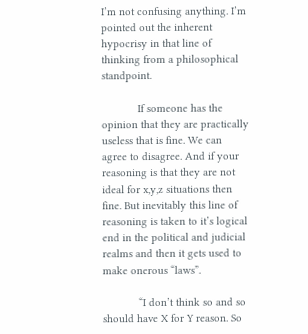I’m not confusing anything. I’m pointed out the inherent hypocrisy in that line of thinking from a philosophical standpoint.

            If someone has the opinion that they are practically useless that is fine. We can agree to disagree. And if your reasoning is that they are not ideal for x,y,z situations then fine. But inevitably this line of reasoning is taken to it’s logical end in the political and judicial realms and then it gets used to make onerous “laws”.

            “I don’t think so and so should have X for Y reason. So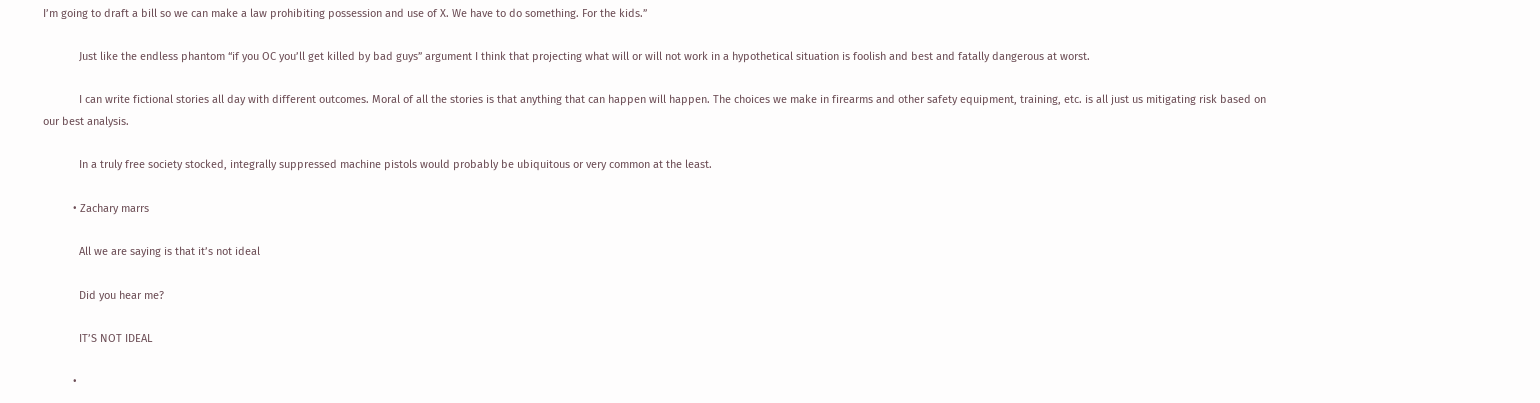I’m going to draft a bill so we can make a law prohibiting possession and use of X. We have to do something. For the kids.”

            Just like the endless phantom “if you OC you’ll get killed by bad guys” argument I think that projecting what will or will not work in a hypothetical situation is foolish and best and fatally dangerous at worst.

            I can write fictional stories all day with different outcomes. Moral of all the stories is that anything that can happen will happen. The choices we make in firearms and other safety equipment, training, etc. is all just us mitigating risk based on our best analysis.

            In a truly free society stocked, integrally suppressed machine pistols would probably be ubiquitous or very common at the least.

          • Zachary marrs

            All we are saying is that it’s not ideal

            Did you hear me?

            IT’S NOT IDEAL

          •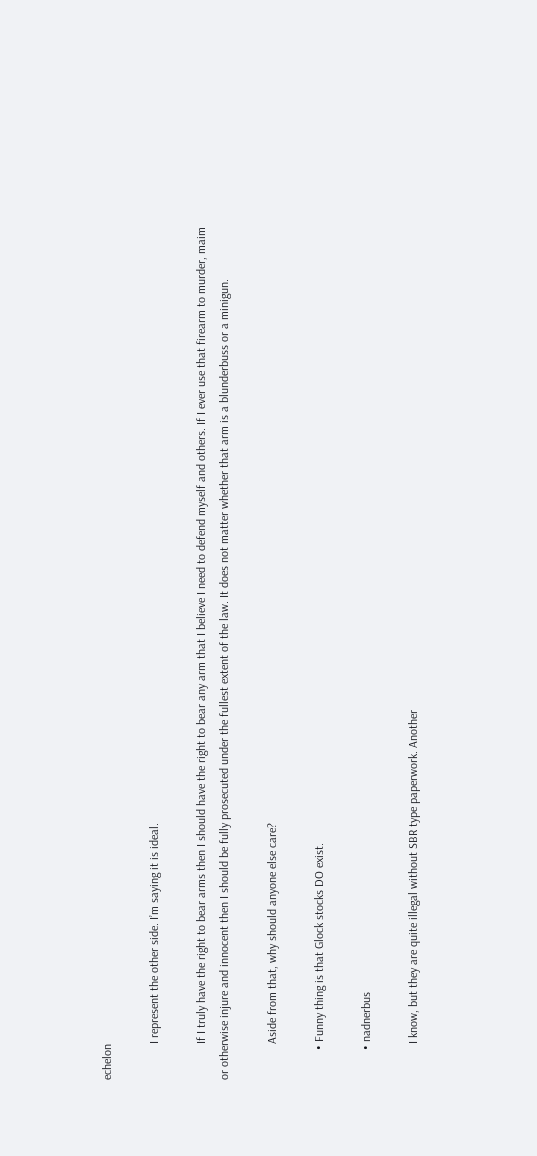echelon

            I represent the other side. I’m saying it is ideal.

            If I truly have the right to bear arms then I should have the right to bear any arm that I believe I need to defend myself and others. If I ever use that firearm to murder, maim or otherwise injure and innocent then I should be fully prosecuted under the fullest extent of the law. It does not matter whether that arm is a blunderbuss or a minigun.

            Aside from that, why should anyone else care?

          • Funny thing is that Glock stocks DO exist.

          • nadnerbus

            I know, but they are quite illegal without SBR type paperwork. Another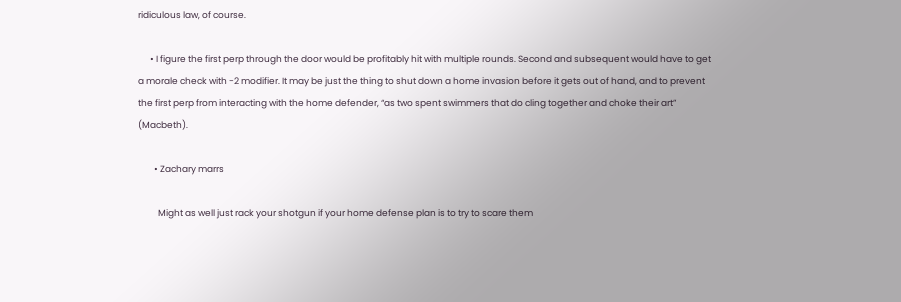ridiculous law, of course.

      • I figure the first perp through the door would be profitably hit with multiple rounds. Second and subsequent would have to get a morale check with -2 modifier. It may be just the thing to shut down a home invasion before it gets out of hand, and to prevent the first perp from interacting with the home defender, “as two spent swimmers that do cling together and choke their art” (Macbeth).

        • Zachary marrs

          Might as well just rack your shotgun if your home defense plan is to try to scare them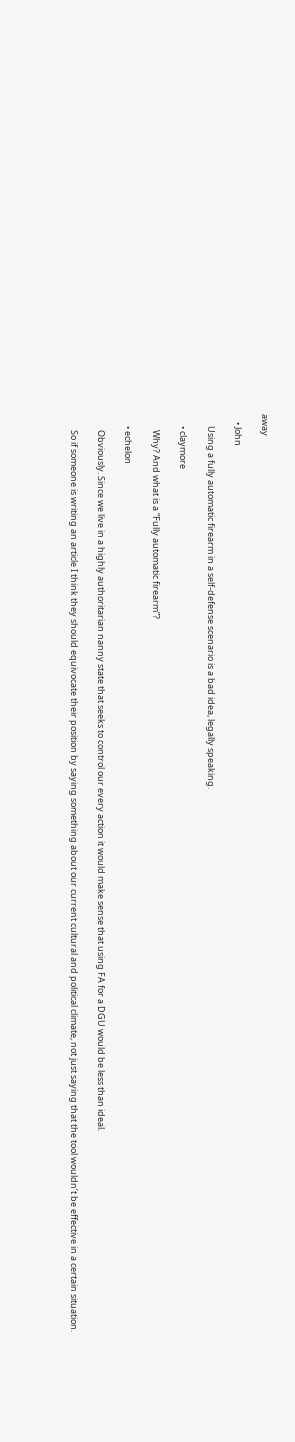away

    • John

      Using a fully automatic firearm in a self-defense scenario is a bad idea, legally speaking.

      • claymore

        Why? And what is a “Fully automatic firearm”?

      • echelon

        Obviously. Since we live in a highly authoritarian nanny state that seeks to control our every action it would make sense that using FA for a DGU would be less than ideal.

        So if someone is writing an article I think they should equivocate their position by saying something about our current cultural and political climate, not just saying that the tool wouldn’t be effective in a certain situation.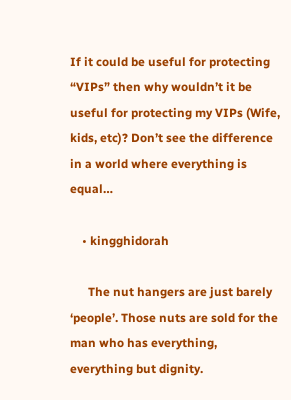If it could be useful for protecting “VIPs” then why wouldn’t it be useful for protecting my VIPs (Wife, kids, etc)? Don’t see the difference in a world where everything is equal…

    • kingghidorah

      The nut hangers are just barely ‘people’. Those nuts are sold for the man who has everything, everything but dignity.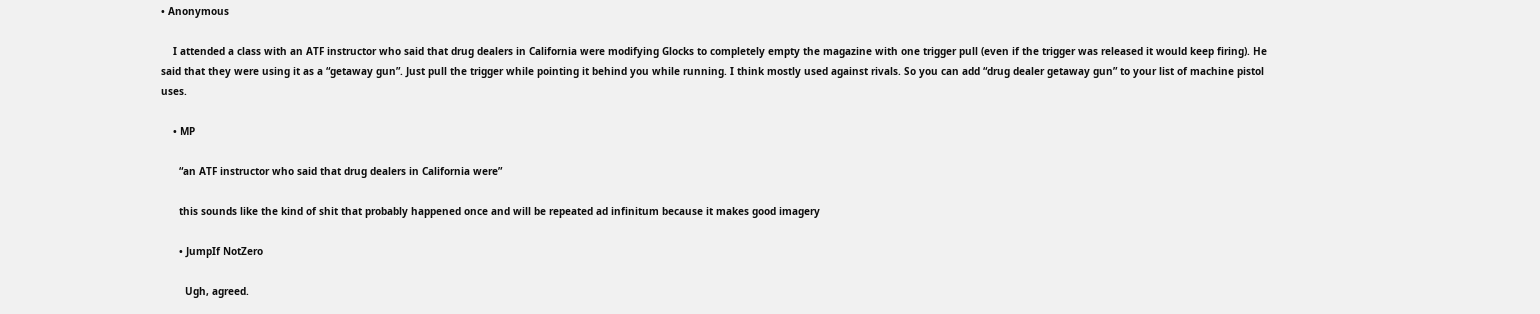• Anonymous

    I attended a class with an ATF instructor who said that drug dealers in California were modifying Glocks to completely empty the magazine with one trigger pull (even if the trigger was released it would keep firing). He said that they were using it as a “getaway gun”. Just pull the trigger while pointing it behind you while running. I think mostly used against rivals. So you can add “drug dealer getaway gun” to your list of machine pistol uses.

    • MP

      “an ATF instructor who said that drug dealers in California were”

      this sounds like the kind of shit that probably happened once and will be repeated ad infinitum because it makes good imagery

      • JumpIf NotZero

        Ugh, agreed.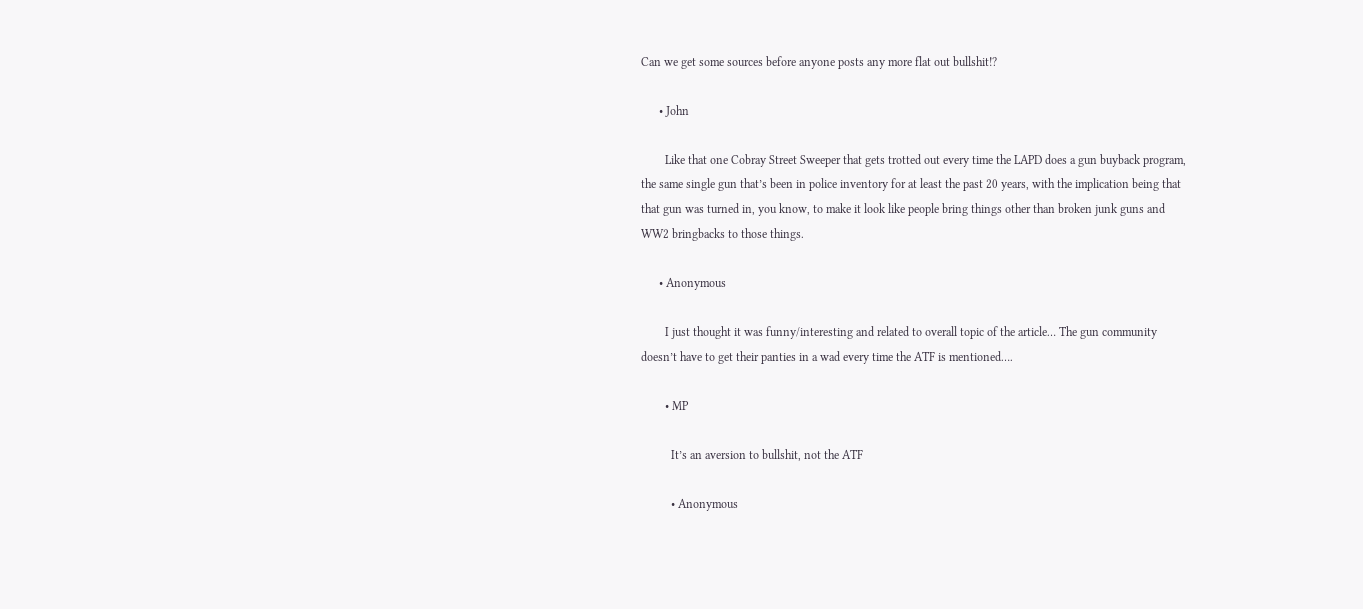Can we get some sources before anyone posts any more flat out bullshit!?

      • John

        Like that one Cobray Street Sweeper that gets trotted out every time the LAPD does a gun buyback program, the same single gun that’s been in police inventory for at least the past 20 years, with the implication being that that gun was turned in, you know, to make it look like people bring things other than broken junk guns and WW2 bringbacks to those things.

      • Anonymous

        I just thought it was funny/interesting and related to overall topic of the article… The gun community doesn’t have to get their panties in a wad every time the ATF is mentioned….

        • MP

          It’s an aversion to bullshit, not the ATF

          • Anonymous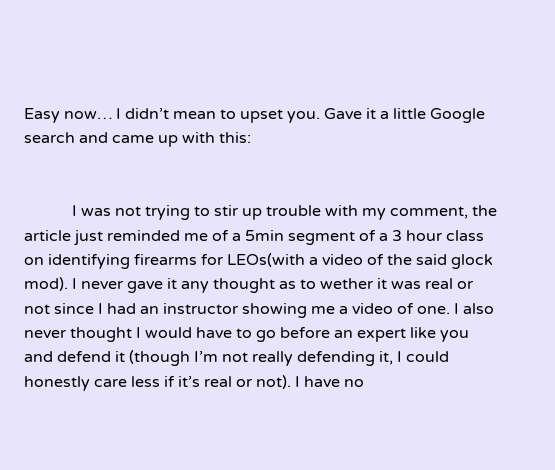Easy now… I didn’t mean to upset you. Gave it a little Google search and came up with this:


            I was not trying to stir up trouble with my comment, the article just reminded me of a 5min segment of a 3 hour class on identifying firearms for LEOs(with a video of the said glock mod). I never gave it any thought as to wether it was real or not since I had an instructor showing me a video of one. I also never thought I would have to go before an expert like you and defend it (though I’m not really defending it, I could honestly care less if it’s real or not). I have no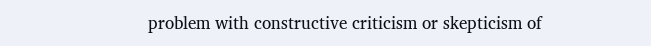problem with constructive criticism or skepticism of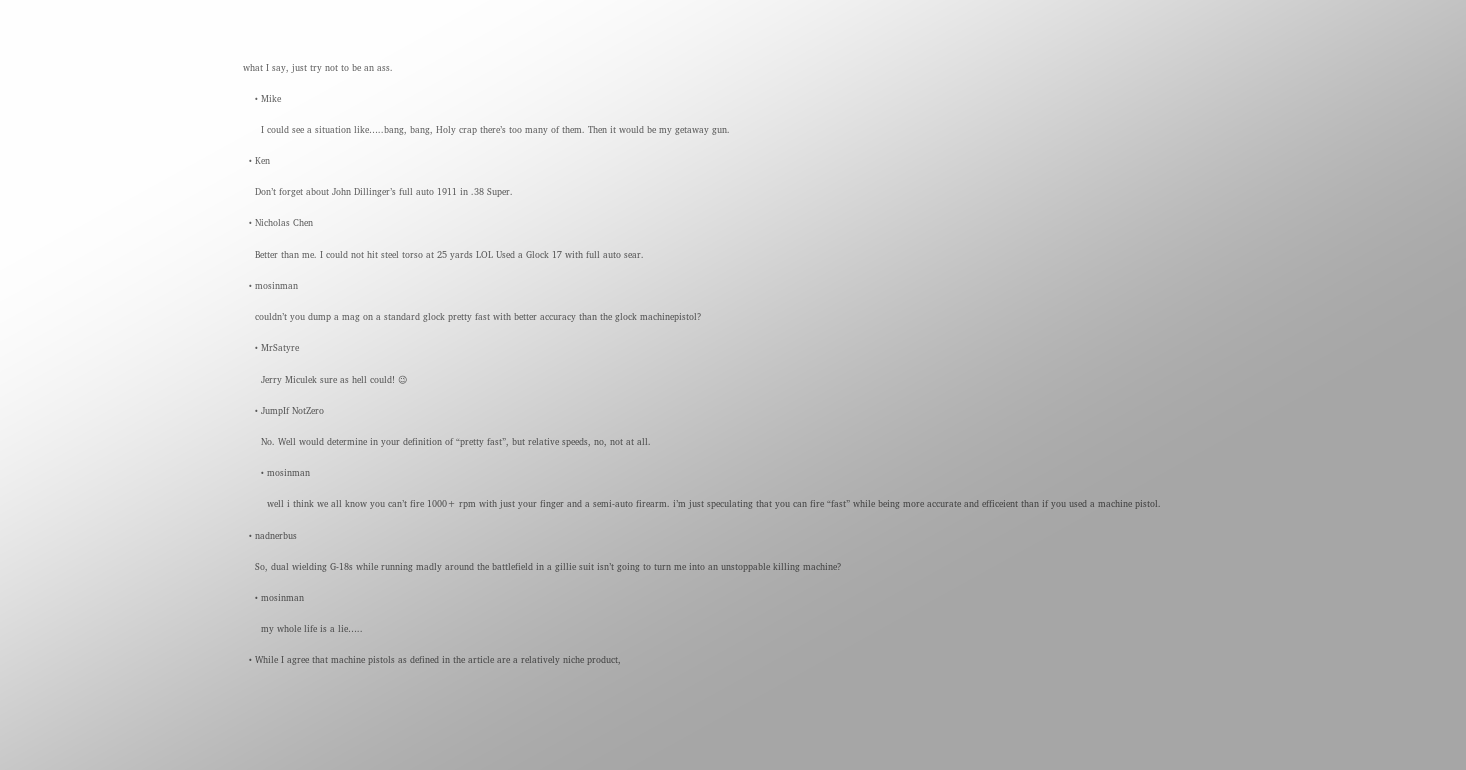what I say, just try not to be an ass.

    • Mike

      I could see a situation like…..bang, bang, Holy crap there’s too many of them. Then it would be my getaway gun.

  • Ken

    Don’t forget about John Dillinger’s full auto 1911 in .38 Super.

  • Nicholas Chen

    Better than me. I could not hit steel torso at 25 yards LOL Used a Glock 17 with full auto sear.

  • mosinman

    couldn’t you dump a mag on a standard glock pretty fast with better accuracy than the glock machinepistol?

    • MrSatyre

      Jerry Miculek sure as hell could! 😉

    • JumpIf NotZero

      No. Well would determine in your definition of “pretty fast”, but relative speeds, no, not at all.

      • mosinman

        well i think we all know you can’t fire 1000+ rpm with just your finger and a semi-auto firearm. i’m just speculating that you can fire “fast” while being more accurate and efficeient than if you used a machine pistol.

  • nadnerbus

    So, dual wielding G-18s while running madly around the battlefield in a gillie suit isn’t going to turn me into an unstoppable killing machine?

    • mosinman

      my whole life is a lie…..

  • While I agree that machine pistols as defined in the article are a relatively niche product,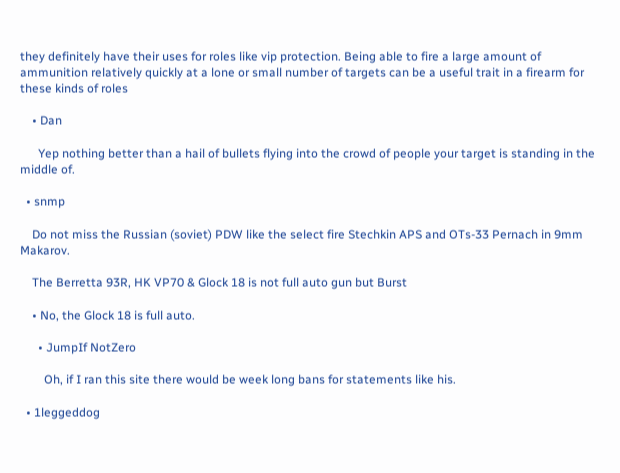they definitely have their uses for roles like vip protection. Being able to fire a large amount of ammunition relatively quickly at a lone or small number of targets can be a useful trait in a firearm for these kinds of roles

    • Dan

      Yep nothing better than a hail of bullets flying into the crowd of people your target is standing in the middle of.

  • snmp

    Do not miss the Russian (soviet) PDW like the select fire Stechkin APS and OTs-33 Pernach in 9mm Makarov.

    The Berretta 93R, HK VP70 & Glock 18 is not full auto gun but Burst

    • No, the Glock 18 is full auto.

      • JumpIf NotZero

        Oh, if I ran this site there would be week long bans for statements like his.

  • 1leggeddog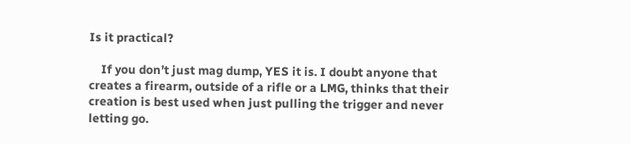Is it practical?

    If you don’t just mag dump, YES it is. I doubt anyone that creates a firearm, outside of a rifle or a LMG, thinks that their creation is best used when just pulling the trigger and never letting go.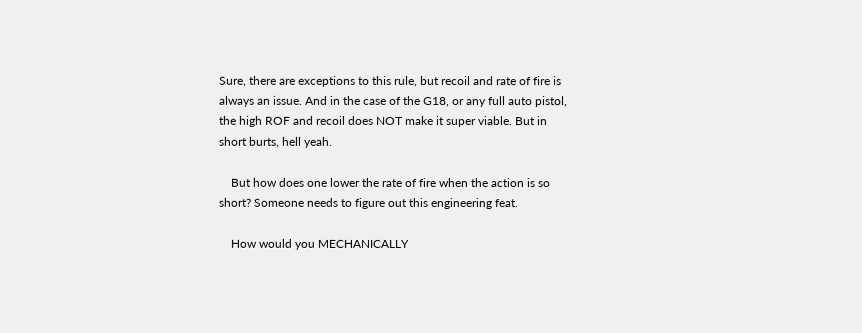Sure, there are exceptions to this rule, but recoil and rate of fire is always an issue. And in the case of the G18, or any full auto pistol, the high ROF and recoil does NOT make it super viable. But in short burts, hell yeah.

    But how does one lower the rate of fire when the action is so short? Someone needs to figure out this engineering feat.

    How would you MECHANICALLY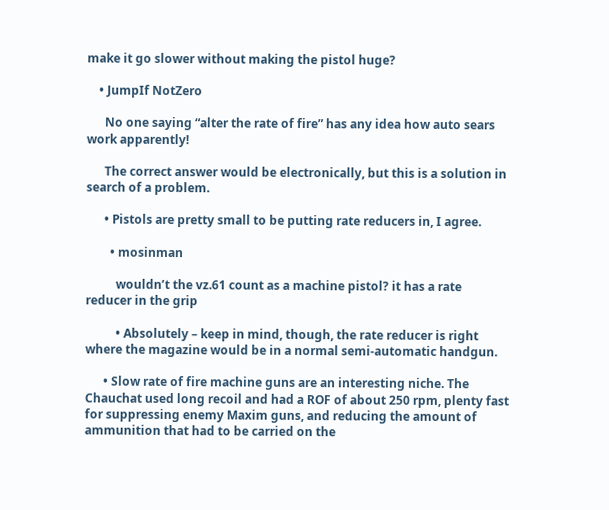make it go slower without making the pistol huge?

    • JumpIf NotZero

      No one saying “alter the rate of fire” has any idea how auto sears work apparently!

      The correct answer would be electronically, but this is a solution in search of a problem.

      • Pistols are pretty small to be putting rate reducers in, I agree.

        • mosinman

          wouldn’t the vz.61 count as a machine pistol? it has a rate reducer in the grip

          • Absolutely – keep in mind, though, the rate reducer is right where the magazine would be in a normal semi-automatic handgun.

      • Slow rate of fire machine guns are an interesting niche. The Chauchat used long recoil and had a ROF of about 250 rpm, plenty fast for suppressing enemy Maxim guns, and reducing the amount of ammunition that had to be carried on the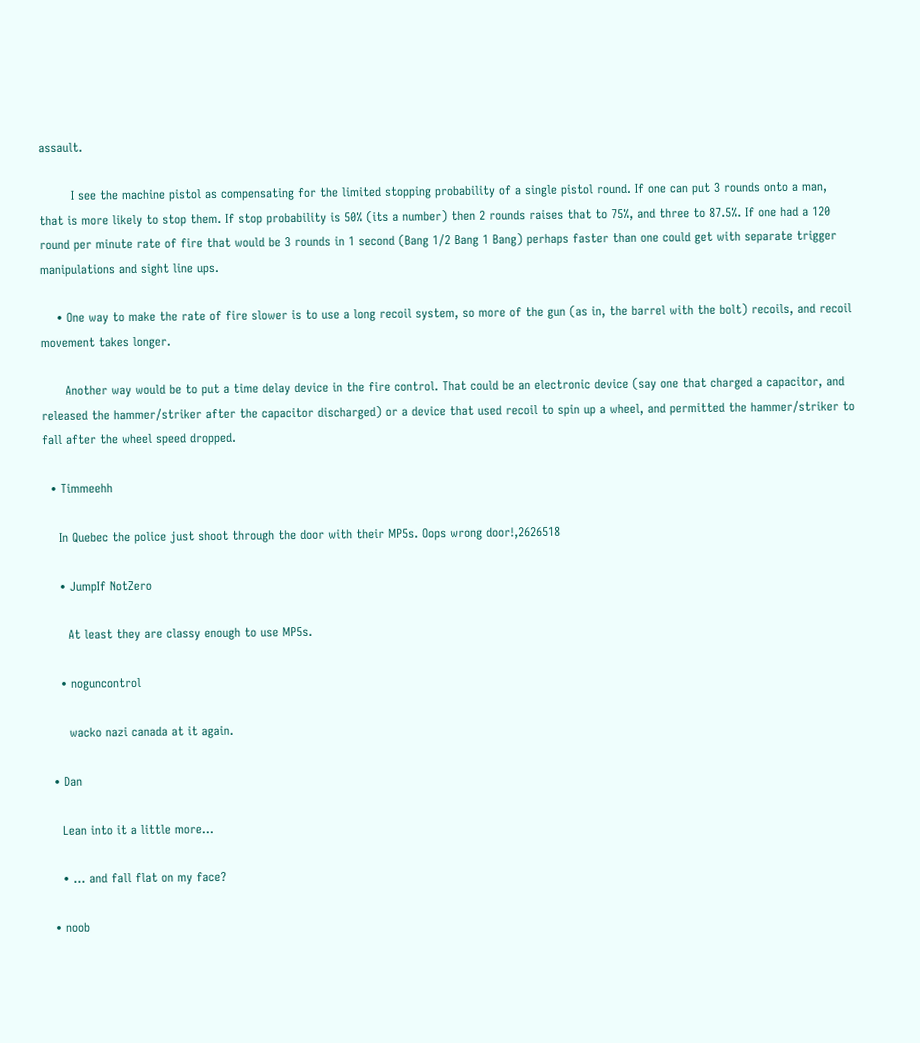assault.

        I see the machine pistol as compensating for the limited stopping probability of a single pistol round. If one can put 3 rounds onto a man, that is more likely to stop them. If stop probability is 50% (its a number) then 2 rounds raises that to 75%, and three to 87.5%. If one had a 120 round per minute rate of fire that would be 3 rounds in 1 second (Bang 1/2 Bang 1 Bang) perhaps faster than one could get with separate trigger manipulations and sight line ups.

    • One way to make the rate of fire slower is to use a long recoil system, so more of the gun (as in, the barrel with the bolt) recoils, and recoil movement takes longer.

      Another way would be to put a time delay device in the fire control. That could be an electronic device (say one that charged a capacitor, and released the hammer/striker after the capacitor discharged) or a device that used recoil to spin up a wheel, and permitted the hammer/striker to fall after the wheel speed dropped.

  • Timmeehh

    In Quebec the police just shoot through the door with their MP5s. Oops wrong door!,2626518

    • JumpIf NotZero

      At least they are classy enough to use MP5s.

    • noguncontrol

      wacko nazi canada at it again.

  • Dan

    Lean into it a little more…

    • … and fall flat on my face?

  • noob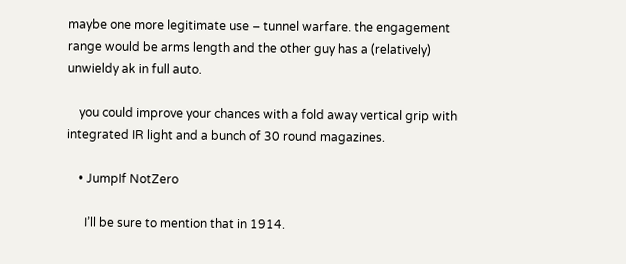maybe one more legitimate use – tunnel warfare. the engagement range would be arms length and the other guy has a (relatively) unwieldy ak in full auto.

    you could improve your chances with a fold away vertical grip with integrated IR light and a bunch of 30 round magazines.

    • JumpIf NotZero

      I’ll be sure to mention that in 1914.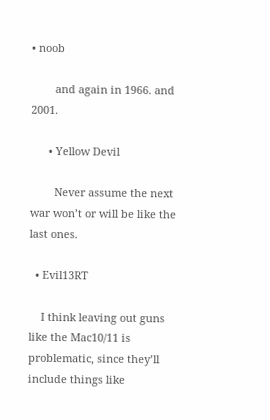• noob

        and again in 1966. and 2001.

      • Yellow Devil

        Never assume the next war won’t or will be like the last ones.

  • Evil13RT

    I think leaving out guns like the Mac10/11 is problematic, since they’ll include things like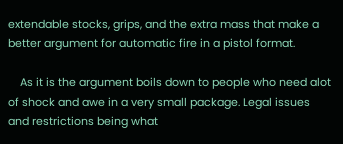extendable stocks, grips, and the extra mass that make a better argument for automatic fire in a pistol format.

    As it is the argument boils down to people who need alot of shock and awe in a very small package. Legal issues and restrictions being what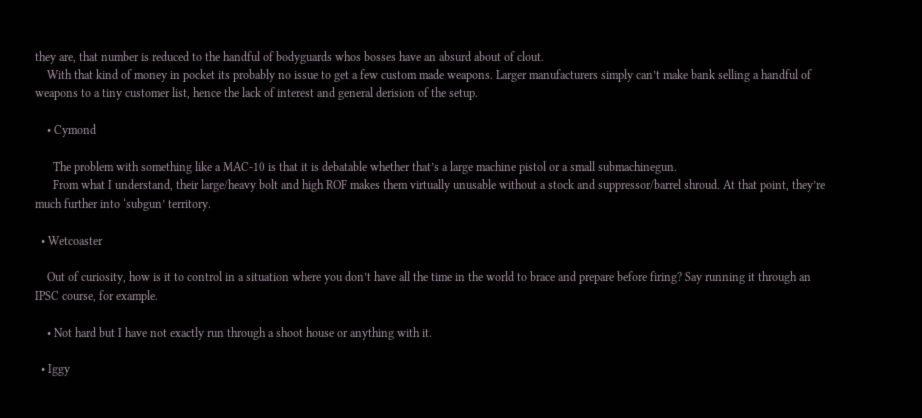they are, that number is reduced to the handful of bodyguards whos bosses have an absurd about of clout.
    With that kind of money in pocket its probably no issue to get a few custom made weapons. Larger manufacturers simply can’t make bank selling a handful of weapons to a tiny customer list, hence the lack of interest and general derision of the setup.

    • Cymond

      The problem with something like a MAC-10 is that it is debatable whether that’s a large machine pistol or a small submachinegun.
      From what I understand, their large/heavy bolt and high ROF makes them virtually unusable without a stock and suppressor/barrel shroud. At that point, they’re much further into ‘subgun’ territory.

  • Wetcoaster

    Out of curiosity, how is it to control in a situation where you don’t have all the time in the world to brace and prepare before firing? Say running it through an IPSC course, for example.

    • Not hard but I have not exactly run through a shoot house or anything with it.

  • Iggy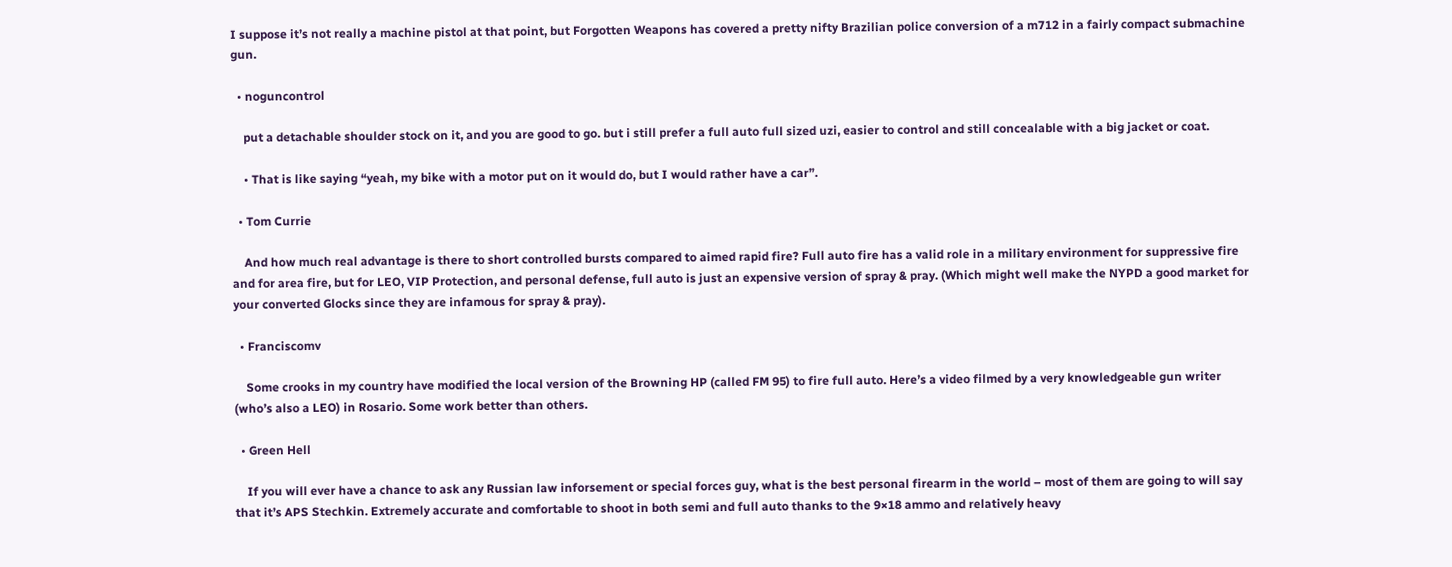I suppose it’s not really a machine pistol at that point, but Forgotten Weapons has covered a pretty nifty Brazilian police conversion of a m712 in a fairly compact submachine gun.

  • noguncontrol

    put a detachable shoulder stock on it, and you are good to go. but i still prefer a full auto full sized uzi, easier to control and still concealable with a big jacket or coat.

    • That is like saying “yeah, my bike with a motor put on it would do, but I would rather have a car”.

  • Tom Currie

    And how much real advantage is there to short controlled bursts compared to aimed rapid fire? Full auto fire has a valid role in a military environment for suppressive fire and for area fire, but for LEO, VIP Protection, and personal defense, full auto is just an expensive version of spray & pray. (Which might well make the NYPD a good market for your converted Glocks since they are infamous for spray & pray).

  • Franciscomv

    Some crooks in my country have modified the local version of the Browning HP (called FM 95) to fire full auto. Here’s a video filmed by a very knowledgeable gun writer (who’s also a LEO) in Rosario. Some work better than others.

  • Green Hell

    If you will ever have a chance to ask any Russian law inforsement or special forces guy, what is the best personal firearm in the world – most of them are going to will say that it’s APS Stechkin. Extremely accurate and comfortable to shoot in both semi and full auto thanks to the 9×18 ammo and relatively heavy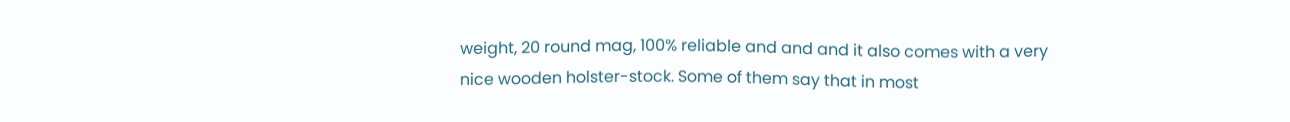weight, 20 round mag, 100% reliable and and and it also comes with a very nice wooden holster-stock. Some of them say that in most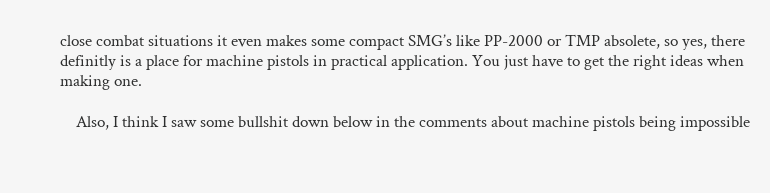close combat situations it even makes some compact SMG’s like PP-2000 or TMP absolete, so yes, there definitly is a place for machine pistols in practical application. You just have to get the right ideas when making one.

    Also, I think I saw some bullshit down below in the comments about machine pistols being impossible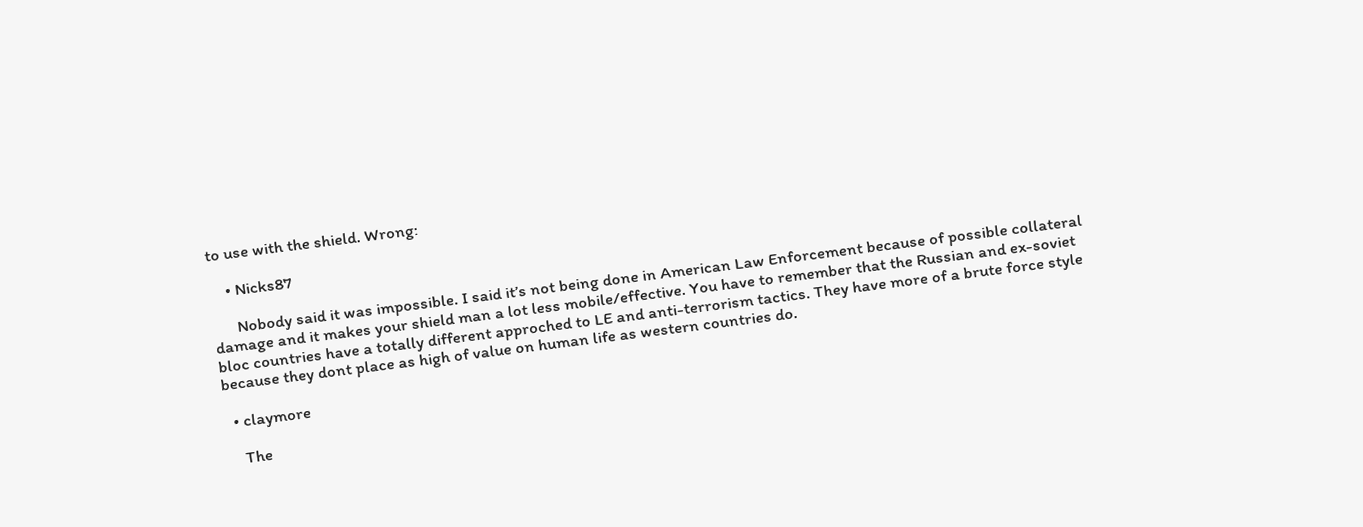to use with the shield. Wrong:

    • Nicks87

      Nobody said it was impossible. I said it’s not being done in American Law Enforcement because of possible collateral damage and it makes your shield man a lot less mobile/effective. You have to remember that the Russian and ex-soviet bloc countries have a totally different approched to LE and anti-terrorism tactics. They have more of a brute force style because they dont place as high of value on human life as western countries do.

  • claymore

    The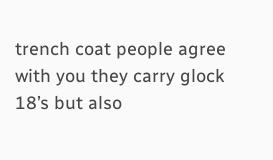trench coat people agree with you they carry glock 18’s but also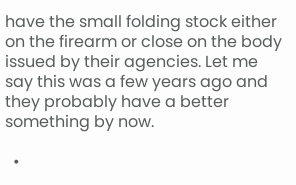have the small folding stock either on the firearm or close on the body issued by their agencies. Let me say this was a few years ago and they probably have a better something by now.

  •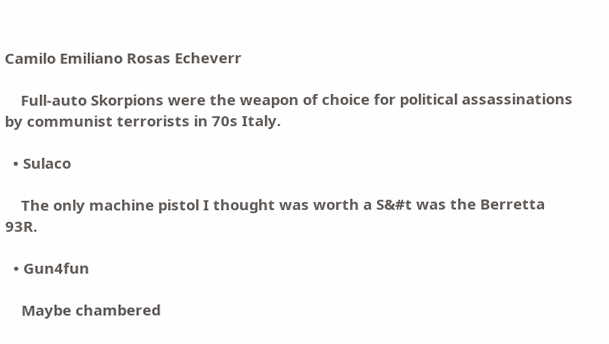Camilo Emiliano Rosas Echeverr

    Full-auto Skorpions were the weapon of choice for political assassinations by communist terrorists in 70s Italy.

  • Sulaco

    The only machine pistol I thought was worth a S&#t was the Berretta 93R.

  • Gun4fun

    Maybe chambered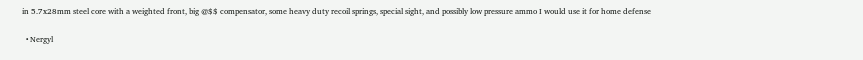in 5.7x28mm steel core with a weighted front, big @$$ compensator, some heavy duty recoil springs, special sight, and possibly low pressure ammo I would use it for home defense

  • Nergyl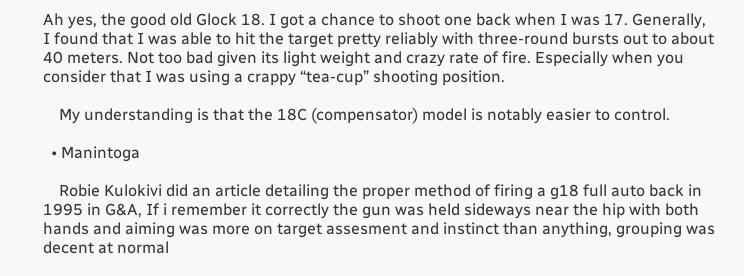Ah yes, the good old Glock 18. I got a chance to shoot one back when I was 17. Generally, I found that I was able to hit the target pretty reliably with three-round bursts out to about 40 meters. Not too bad given its light weight and crazy rate of fire. Especially when you consider that I was using a crappy “tea-cup” shooting position.

    My understanding is that the 18C (compensator) model is notably easier to control.

  • Manintoga

    Robie Kulokivi did an article detailing the proper method of firing a g18 full auto back in 1995 in G&A, If i remember it correctly the gun was held sideways near the hip with both hands and aiming was more on target assesment and instinct than anything, grouping was decent at normal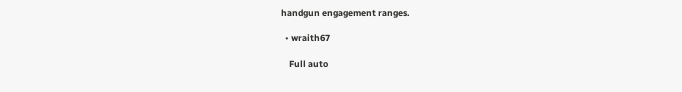handgun engagement ranges.

  • wraith67

    Full auto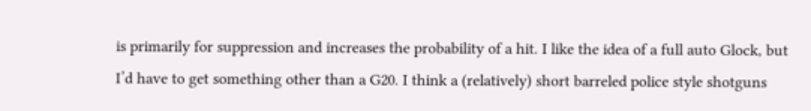is primarily for suppression and increases the probability of a hit. I like the idea of a full auto Glock, but I’d have to get something other than a G20. I think a (relatively) short barreled police style shotguns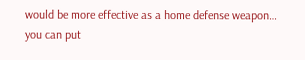would be more effective as a home defense weapon… you can put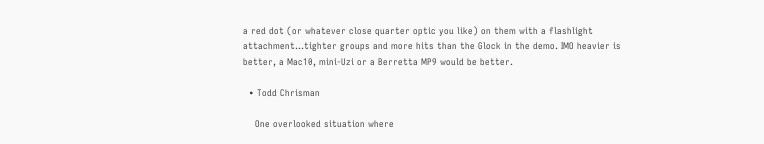a red dot (or whatever close quarter optic you like) on them with a flashlight attachment…tighter groups and more hits than the Glock in the demo. IMO heavier is better, a Mac10, mini-Uzi or a Berretta MP9 would be better.

  • Todd Chrisman

    One overlooked situation where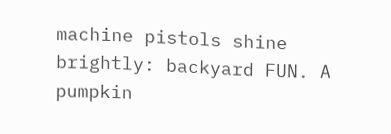machine pistols shine brightly: backyard FUN. A pumpkin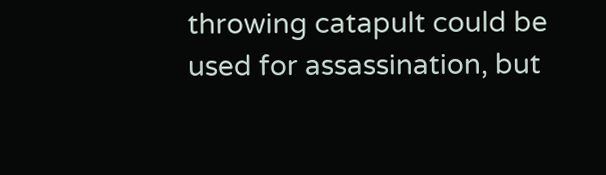throwing catapult could be used for assassination, but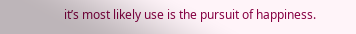it’s most likely use is the pursuit of happiness.